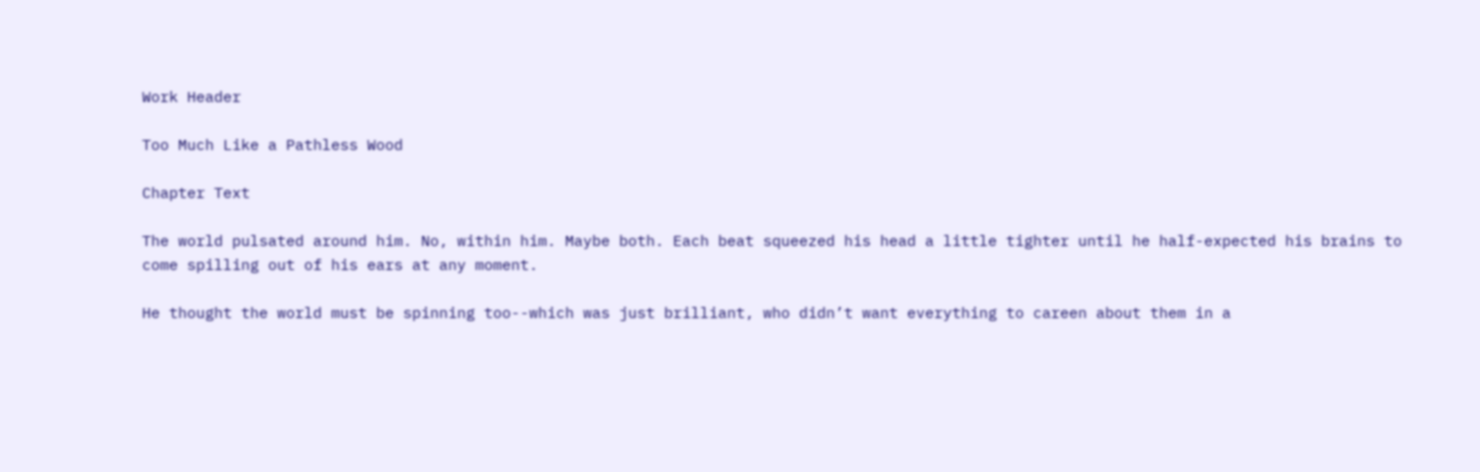Work Header

Too Much Like a Pathless Wood

Chapter Text

The world pulsated around him. No, within him. Maybe both. Each beat squeezed his head a little tighter until he half-expected his brains to come spilling out of his ears at any moment.

He thought the world must be spinning too--which was just brilliant, who didn’t want everything to careen about them in a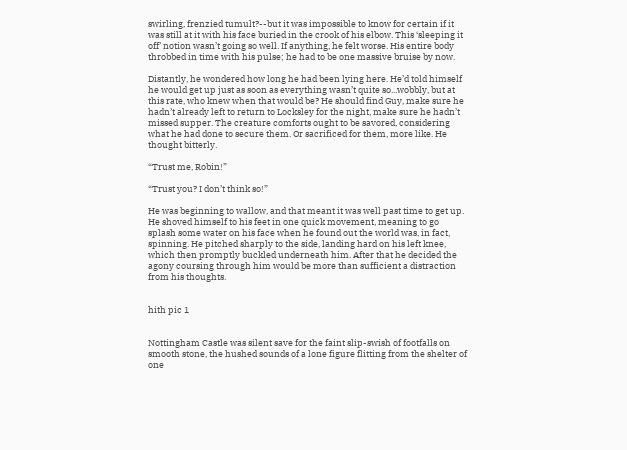swirling, frenzied tumult?--but it was impossible to know for certain if it was still at it with his face buried in the crook of his elbow. This ‘sleeping it off’ notion wasn’t going so well. If anything, he felt worse. His entire body throbbed in time with his pulse; he had to be one massive bruise by now.

Distantly, he wondered how long he had been lying here. He’d told himself he would get up just as soon as everything wasn’t quite so...wobbly, but at this rate, who knew when that would be? He should find Guy, make sure he hadn’t already left to return to Locksley for the night, make sure he hadn’t missed supper. The creature comforts ought to be savored, considering what he had done to secure them. Or sacrificed for them, more like. He thought bitterly.

“Trust me, Robin!”

“Trust you? I don’t think so!”

He was beginning to wallow, and that meant it was well past time to get up. He shoved himself to his feet in one quick movement, meaning to go splash some water on his face when he found out the world was, in fact, spinning. He pitched sharply to the side, landing hard on his left knee, which then promptly buckled underneath him. After that he decided the agony coursing through him would be more than sufficient a distraction from his thoughts.


hith pic 1


Nottingham Castle was silent save for the faint slip-swish of footfalls on smooth stone, the hushed sounds of a lone figure flitting from the shelter of one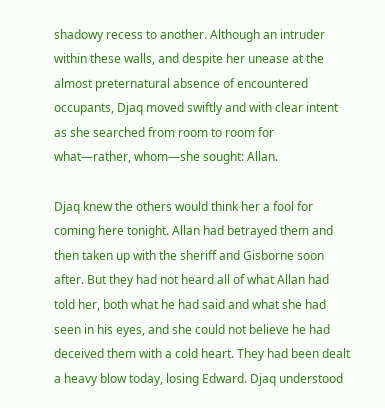shadowy recess to another. Although an intruder within these walls, and despite her unease at the almost preternatural absence of encountered occupants, Djaq moved swiftly and with clear intent as she searched from room to room for what—rather, whom—she sought: Allan.

Djaq knew the others would think her a fool for coming here tonight. Allan had betrayed them and then taken up with the sheriff and Gisborne soon after. But they had not heard all of what Allan had told her, both what he had said and what she had seen in his eyes, and she could not believe he had deceived them with a cold heart. They had been dealt a heavy blow today, losing Edward. Djaq understood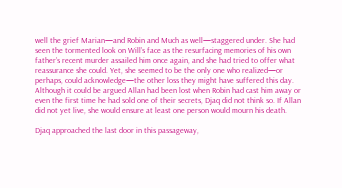well the grief Marian—and Robin and Much as well—staggered under. She had seen the tormented look on Will’s face as the resurfacing memories of his own father’s recent murder assailed him once again, and she had tried to offer what reassurance she could. Yet, she seemed to be the only one who realized—or perhaps, could acknowledge—the other loss they might have suffered this day. Although it could be argued Allan had been lost when Robin had cast him away or even the first time he had sold one of their secrets, Djaq did not think so. If Allan did not yet live, she would ensure at least one person would mourn his death.

Djaq approached the last door in this passageway,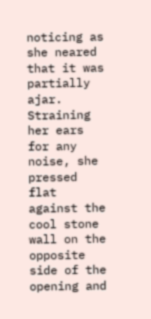noticing as she neared that it was partially ajar. Straining her ears for any noise, she pressed flat against the cool stone wall on the opposite side of the opening and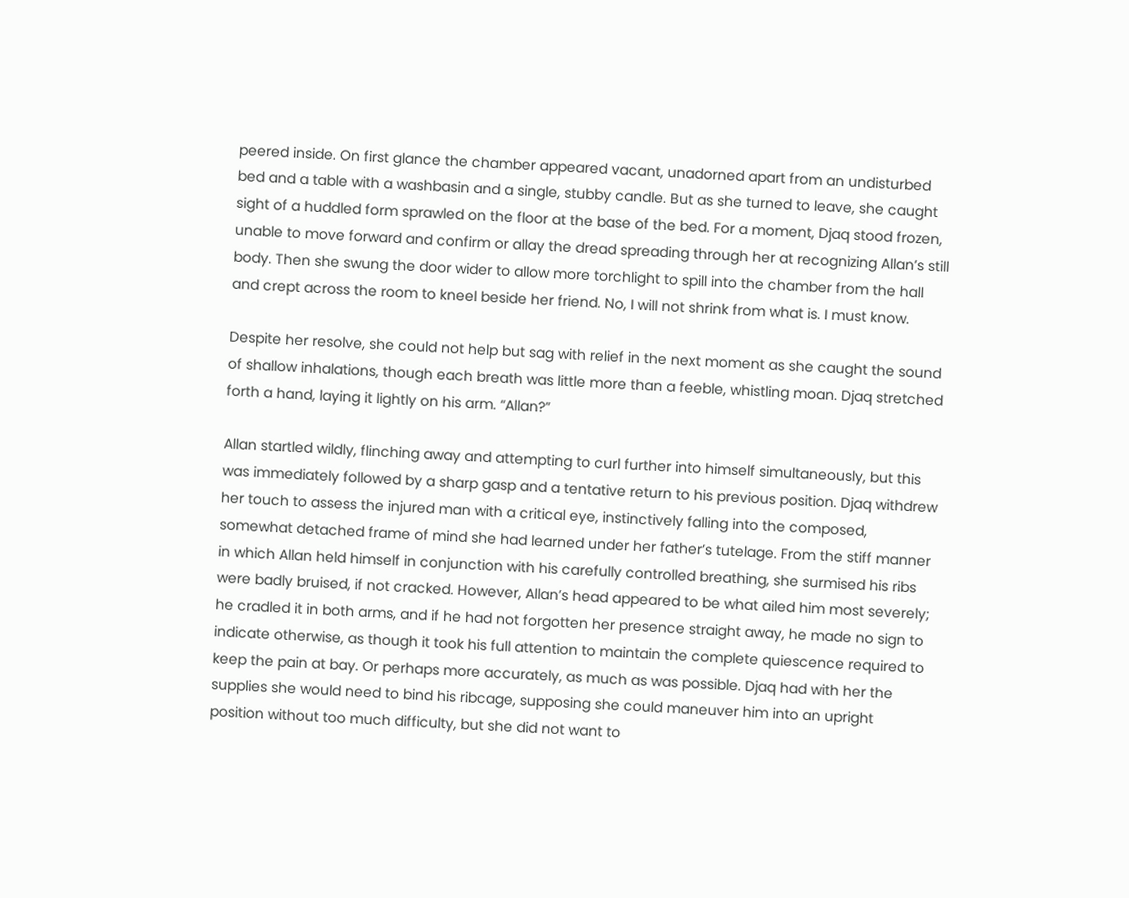peered inside. On first glance the chamber appeared vacant, unadorned apart from an undisturbed bed and a table with a washbasin and a single, stubby candle. But as she turned to leave, she caught sight of a huddled form sprawled on the floor at the base of the bed. For a moment, Djaq stood frozen, unable to move forward and confirm or allay the dread spreading through her at recognizing Allan’s still body. Then she swung the door wider to allow more torchlight to spill into the chamber from the hall and crept across the room to kneel beside her friend. No, I will not shrink from what is. I must know.

Despite her resolve, she could not help but sag with relief in the next moment as she caught the sound of shallow inhalations, though each breath was little more than a feeble, whistling moan. Djaq stretched forth a hand, laying it lightly on his arm. “Allan?”

Allan startled wildly, flinching away and attempting to curl further into himself simultaneously, but this was immediately followed by a sharp gasp and a tentative return to his previous position. Djaq withdrew her touch to assess the injured man with a critical eye, instinctively falling into the composed, somewhat detached frame of mind she had learned under her father’s tutelage. From the stiff manner in which Allan held himself in conjunction with his carefully controlled breathing, she surmised his ribs were badly bruised, if not cracked. However, Allan’s head appeared to be what ailed him most severely; he cradled it in both arms, and if he had not forgotten her presence straight away, he made no sign to indicate otherwise, as though it took his full attention to maintain the complete quiescence required to keep the pain at bay. Or perhaps more accurately, as much as was possible. Djaq had with her the supplies she would need to bind his ribcage, supposing she could maneuver him into an upright position without too much difficulty, but she did not want to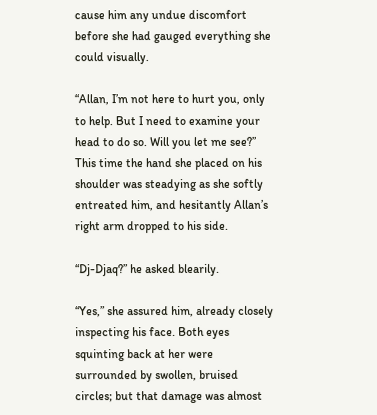cause him any undue discomfort before she had gauged everything she could visually.

“Allan, I’m not here to hurt you, only to help. But I need to examine your head to do so. Will you let me see?” This time the hand she placed on his shoulder was steadying as she softly entreated him, and hesitantly Allan’s right arm dropped to his side.

“Dj-Djaq?” he asked blearily.

“Yes,” she assured him, already closely inspecting his face. Both eyes squinting back at her were surrounded by swollen, bruised circles; but that damage was almost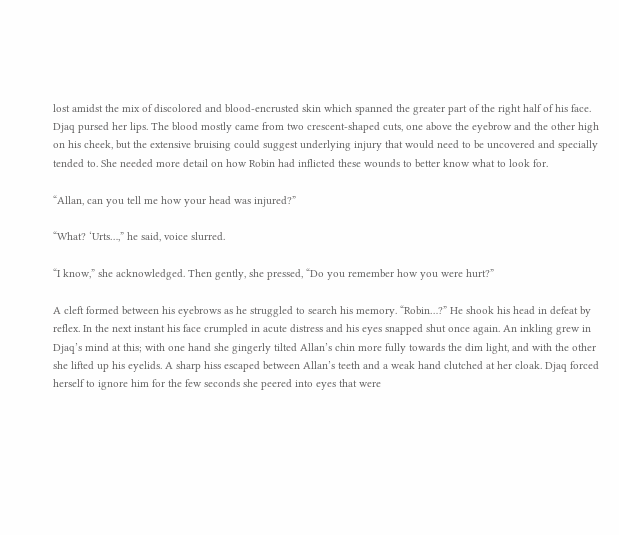lost amidst the mix of discolored and blood-encrusted skin which spanned the greater part of the right half of his face. Djaq pursed her lips. The blood mostly came from two crescent-shaped cuts, one above the eyebrow and the other high on his cheek, but the extensive bruising could suggest underlying injury that would need to be uncovered and specially tended to. She needed more detail on how Robin had inflicted these wounds to better know what to look for.

“Allan, can you tell me how your head was injured?”

“What? ‘Urts…,” he said, voice slurred.

“I know,” she acknowledged. Then gently, she pressed, “Do you remember how you were hurt?”

A cleft formed between his eyebrows as he struggled to search his memory. “Robin…?” He shook his head in defeat by reflex. In the next instant his face crumpled in acute distress and his eyes snapped shut once again. An inkling grew in Djaq’s mind at this; with one hand she gingerly tilted Allan’s chin more fully towards the dim light, and with the other she lifted up his eyelids. A sharp hiss escaped between Allan’s teeth and a weak hand clutched at her cloak. Djaq forced herself to ignore him for the few seconds she peered into eyes that were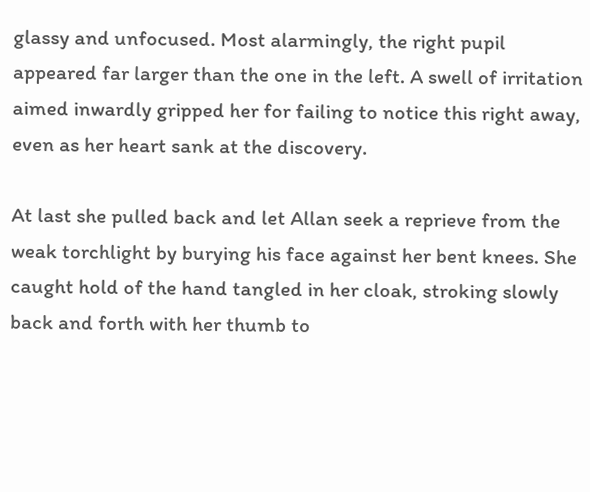glassy and unfocused. Most alarmingly, the right pupil appeared far larger than the one in the left. A swell of irritation aimed inwardly gripped her for failing to notice this right away, even as her heart sank at the discovery.

At last she pulled back and let Allan seek a reprieve from the weak torchlight by burying his face against her bent knees. She caught hold of the hand tangled in her cloak, stroking slowly back and forth with her thumb to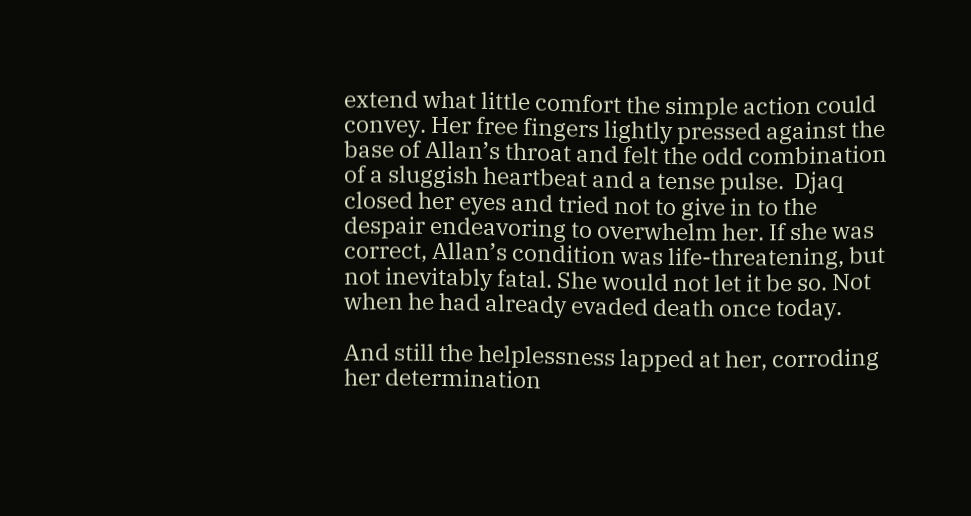extend what little comfort the simple action could convey. Her free fingers lightly pressed against the base of Allan’s throat and felt the odd combination of a sluggish heartbeat and a tense pulse.  Djaq closed her eyes and tried not to give in to the despair endeavoring to overwhelm her. If she was correct, Allan’s condition was life-threatening, but not inevitably fatal. She would not let it be so. Not when he had already evaded death once today.

And still the helplessness lapped at her, corroding her determination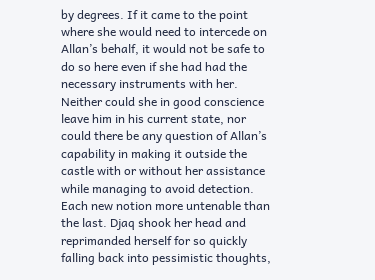by degrees. If it came to the point where she would need to intercede on Allan’s behalf, it would not be safe to do so here even if she had had the necessary instruments with her. Neither could she in good conscience leave him in his current state, nor could there be any question of Allan’s capability in making it outside the castle with or without her assistance while managing to avoid detection. Each new notion more untenable than the last. Djaq shook her head and reprimanded herself for so quickly falling back into pessimistic thoughts,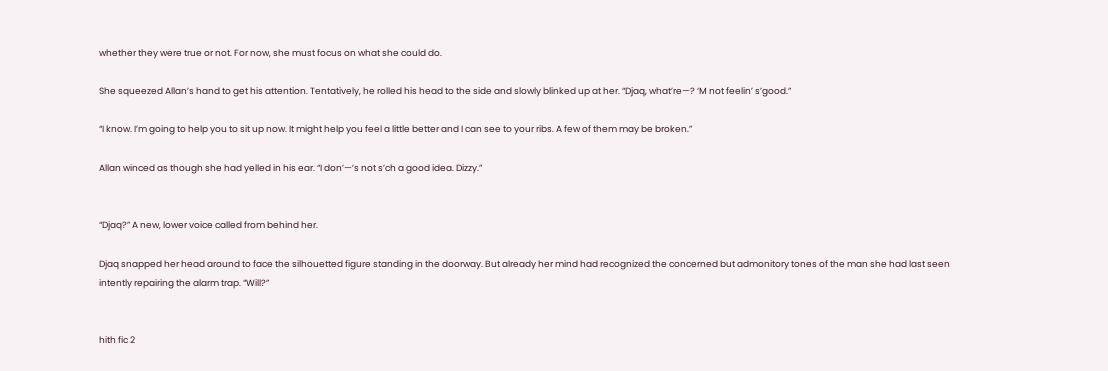whether they were true or not. For now, she must focus on what she could do.

She squeezed Allan’s hand to get his attention. Tentatively, he rolled his head to the side and slowly blinked up at her. “Djaq, what’re—? ‘M not feelin’ s’good.”

“I know. I’m going to help you to sit up now. It might help you feel a little better and I can see to your ribs. A few of them may be broken.”

Allan winced as though she had yelled in his ear. “I don’—’s not s’ch a good idea. Dizzy.”


“Djaq?” A new, lower voice called from behind her.

Djaq snapped her head around to face the silhouetted figure standing in the doorway. But already her mind had recognized the concerned but admonitory tones of the man she had last seen intently repairing the alarm trap. “Will?”


hith fic 2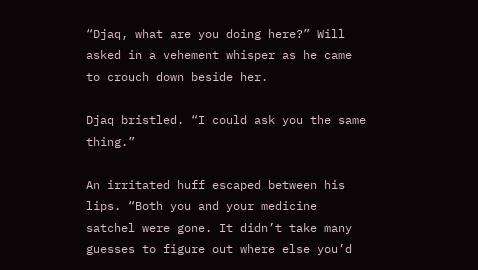“Djaq, what are you doing here?” Will asked in a vehement whisper as he came to crouch down beside her.

Djaq bristled. “I could ask you the same thing.”

An irritated huff escaped between his lips. “Both you and your medicine satchel were gone. It didn’t take many guesses to figure out where else you’d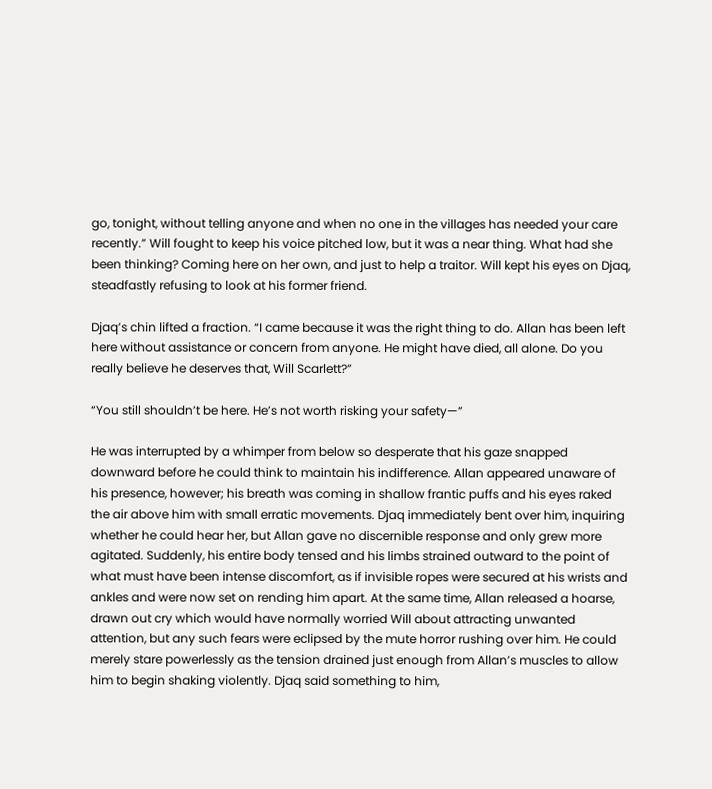go, tonight, without telling anyone and when no one in the villages has needed your care recently.” Will fought to keep his voice pitched low, but it was a near thing. What had she been thinking? Coming here on her own, and just to help a traitor. Will kept his eyes on Djaq, steadfastly refusing to look at his former friend.

Djaq’s chin lifted a fraction. “I came because it was the right thing to do. Allan has been left here without assistance or concern from anyone. He might have died, all alone. Do you really believe he deserves that, Will Scarlett?”

“You still shouldn’t be here. He’s not worth risking your safety—”

He was interrupted by a whimper from below so desperate that his gaze snapped downward before he could think to maintain his indifference. Allan appeared unaware of his presence, however; his breath was coming in shallow frantic puffs and his eyes raked the air above him with small erratic movements. Djaq immediately bent over him, inquiring whether he could hear her, but Allan gave no discernible response and only grew more agitated. Suddenly, his entire body tensed and his limbs strained outward to the point of what must have been intense discomfort, as if invisible ropes were secured at his wrists and ankles and were now set on rending him apart. At the same time, Allan released a hoarse, drawn out cry which would have normally worried Will about attracting unwanted attention, but any such fears were eclipsed by the mute horror rushing over him. He could merely stare powerlessly as the tension drained just enough from Allan’s muscles to allow him to begin shaking violently. Djaq said something to him,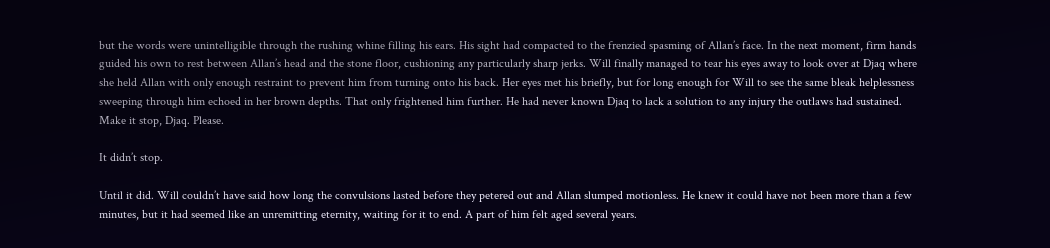but the words were unintelligible through the rushing whine filling his ears. His sight had compacted to the frenzied spasming of Allan’s face. In the next moment, firm hands guided his own to rest between Allan’s head and the stone floor, cushioning any particularly sharp jerks. Will finally managed to tear his eyes away to look over at Djaq where she held Allan with only enough restraint to prevent him from turning onto his back. Her eyes met his briefly, but for long enough for Will to see the same bleak helplessness sweeping through him echoed in her brown depths. That only frightened him further. He had never known Djaq to lack a solution to any injury the outlaws had sustained. Make it stop, Djaq. Please.

It didn’t stop.

Until it did. Will couldn’t have said how long the convulsions lasted before they petered out and Allan slumped motionless. He knew it could have not been more than a few minutes, but it had seemed like an unremitting eternity, waiting for it to end. A part of him felt aged several years.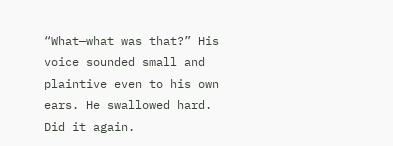“What—what was that?” His voice sounded small and plaintive even to his own ears. He swallowed hard. Did it again.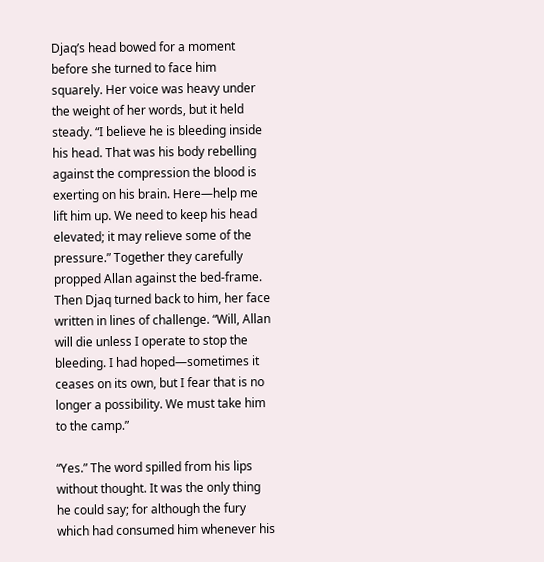Djaq’s head bowed for a moment before she turned to face him squarely. Her voice was heavy under the weight of her words, but it held steady. “I believe he is bleeding inside his head. That was his body rebelling against the compression the blood is exerting on his brain. Here—help me lift him up. We need to keep his head elevated; it may relieve some of the pressure.” Together they carefully propped Allan against the bed-frame. Then Djaq turned back to him, her face written in lines of challenge. “Will, Allan will die unless I operate to stop the bleeding. I had hoped—sometimes it ceases on its own, but I fear that is no longer a possibility. We must take him to the camp.”

“Yes.” The word spilled from his lips without thought. It was the only thing he could say; for although the fury which had consumed him whenever his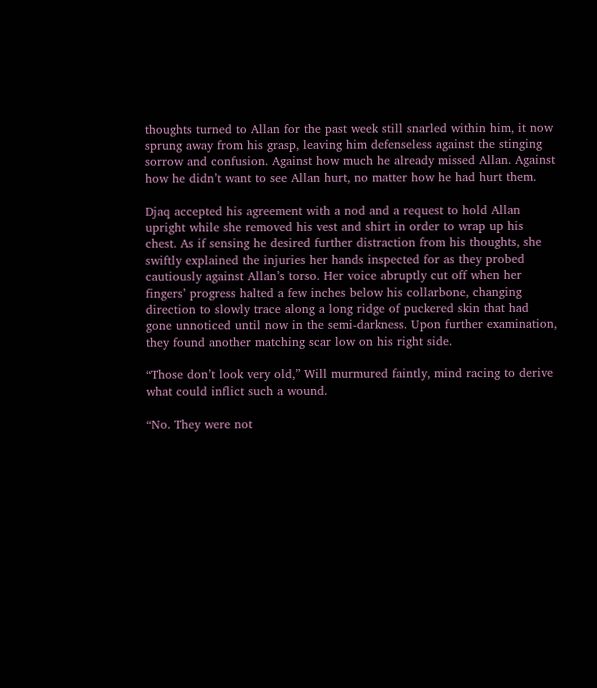thoughts turned to Allan for the past week still snarled within him, it now sprung away from his grasp, leaving him defenseless against the stinging sorrow and confusion. Against how much he already missed Allan. Against how he didn’t want to see Allan hurt, no matter how he had hurt them.

Djaq accepted his agreement with a nod and a request to hold Allan upright while she removed his vest and shirt in order to wrap up his chest. As if sensing he desired further distraction from his thoughts, she swiftly explained the injuries her hands inspected for as they probed cautiously against Allan’s torso. Her voice abruptly cut off when her fingers’ progress halted a few inches below his collarbone, changing direction to slowly trace along a long ridge of puckered skin that had gone unnoticed until now in the semi-darkness. Upon further examination, they found another matching scar low on his right side.

“Those don’t look very old,” Will murmured faintly, mind racing to derive what could inflict such a wound.

“No. They were not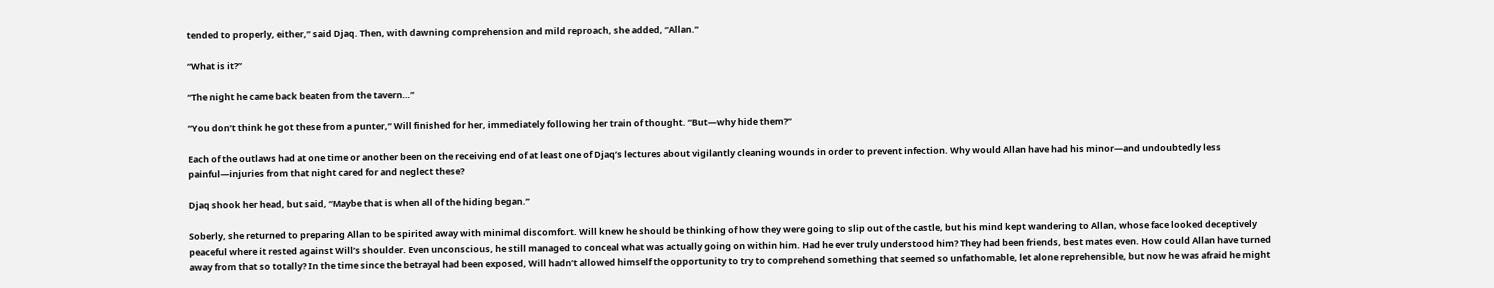tended to properly, either,” said Djaq. Then, with dawning comprehension and mild reproach, she added, “Allan.”

“What is it?”

“The night he came back beaten from the tavern…”

“You don’t think he got these from a punter,” Will finished for her, immediately following her train of thought. “But—why hide them?”

Each of the outlaws had at one time or another been on the receiving end of at least one of Djaq’s lectures about vigilantly cleaning wounds in order to prevent infection. Why would Allan have had his minor—and undoubtedly less painful—injuries from that night cared for and neglect these?

Djaq shook her head, but said, “Maybe that is when all of the hiding began.”

Soberly, she returned to preparing Allan to be spirited away with minimal discomfort. Will knew he should be thinking of how they were going to slip out of the castle, but his mind kept wandering to Allan, whose face looked deceptively peaceful where it rested against Will’s shoulder. Even unconscious, he still managed to conceal what was actually going on within him. Had he ever truly understood him? They had been friends, best mates even. How could Allan have turned away from that so totally? In the time since the betrayal had been exposed, Will hadn’t allowed himself the opportunity to try to comprehend something that seemed so unfathomable, let alone reprehensible, but now he was afraid he might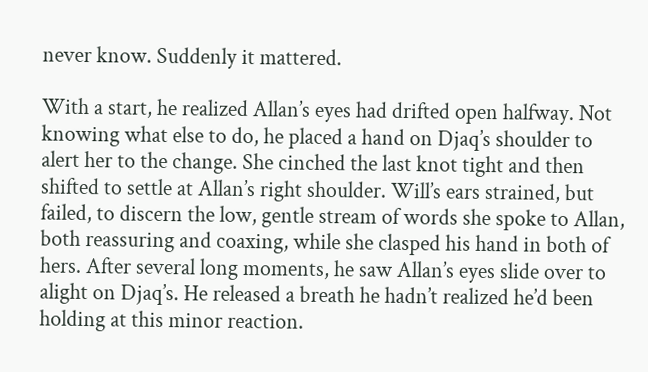never know. Suddenly it mattered.

With a start, he realized Allan’s eyes had drifted open halfway. Not knowing what else to do, he placed a hand on Djaq’s shoulder to alert her to the change. She cinched the last knot tight and then shifted to settle at Allan’s right shoulder. Will’s ears strained, but failed, to discern the low, gentle stream of words she spoke to Allan, both reassuring and coaxing, while she clasped his hand in both of hers. After several long moments, he saw Allan’s eyes slide over to alight on Djaq’s. He released a breath he hadn’t realized he’d been holding at this minor reaction.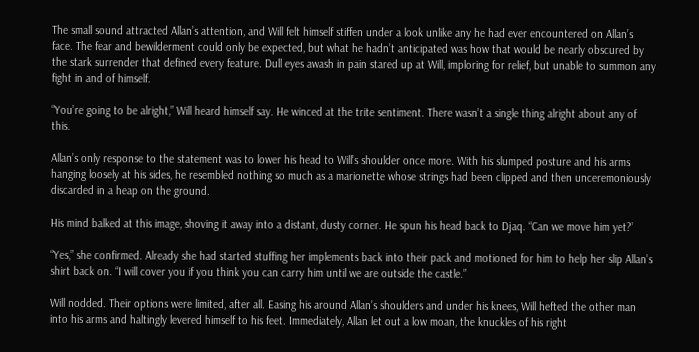The small sound attracted Allan’s attention, and Will felt himself stiffen under a look unlike any he had ever encountered on Allan’s face. The fear and bewilderment could only be expected, but what he hadn’t anticipated was how that would be nearly obscured by the stark surrender that defined every feature. Dull eyes awash in pain stared up at Will, imploring for relief, but unable to summon any fight in and of himself.

“You’re going to be alright,” Will heard himself say. He winced at the trite sentiment. There wasn’t a single thing alright about any of this.

Allan’s only response to the statement was to lower his head to Will’s shoulder once more. With his slumped posture and his arms hanging loosely at his sides, he resembled nothing so much as a marionette whose strings had been clipped and then unceremoniously discarded in a heap on the ground.

His mind balked at this image, shoving it away into a distant, dusty corner. He spun his head back to Djaq. “Can we move him yet?’

“Yes,” she confirmed. Already she had started stuffing her implements back into their pack and motioned for him to help her slip Allan’s shirt back on. “I will cover you if you think you can carry him until we are outside the castle.”

Will nodded. Their options were limited, after all. Easing his around Allan’s shoulders and under his knees, Will hefted the other man into his arms and haltingly levered himself to his feet. Immediately, Allan let out a low moan, the knuckles of his right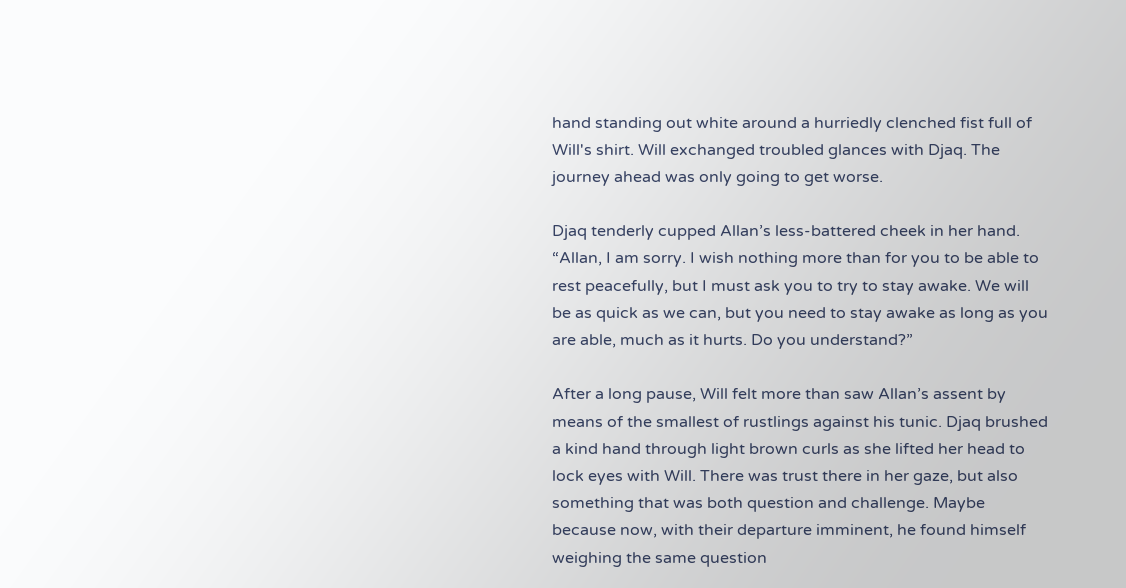hand standing out white around a hurriedly clenched fist full of Will's shirt. Will exchanged troubled glances with Djaq. The journey ahead was only going to get worse.

Djaq tenderly cupped Allan’s less-battered cheek in her hand. “Allan, I am sorry. I wish nothing more than for you to be able to rest peacefully, but I must ask you to try to stay awake. We will be as quick as we can, but you need to stay awake as long as you are able, much as it hurts. Do you understand?”

After a long pause, Will felt more than saw Allan’s assent by means of the smallest of rustlings against his tunic. Djaq brushed a kind hand through light brown curls as she lifted her head to lock eyes with Will. There was trust there in her gaze, but also something that was both question and challenge. Maybe because now, with their departure imminent, he found himself weighing the same question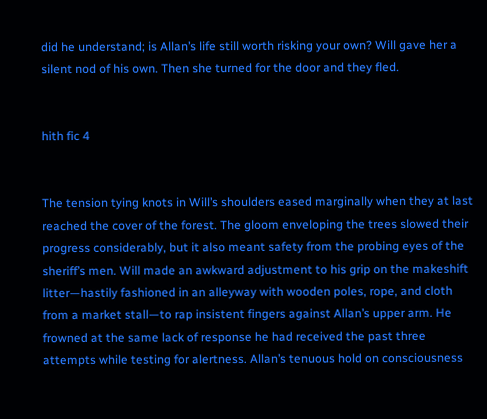did he understand; is Allan’s life still worth risking your own? Will gave her a silent nod of his own. Then she turned for the door and they fled.


hith fic 4


The tension tying knots in Will’s shoulders eased marginally when they at last reached the cover of the forest. The gloom enveloping the trees slowed their progress considerably, but it also meant safety from the probing eyes of the sheriff’s men. Will made an awkward adjustment to his grip on the makeshift litter—hastily fashioned in an alleyway with wooden poles, rope, and cloth from a market stall—to rap insistent fingers against Allan’s upper arm. He frowned at the same lack of response he had received the past three attempts while testing for alertness. Allan’s tenuous hold on consciousness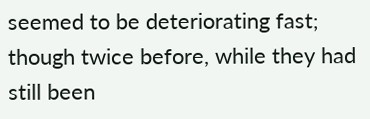seemed to be deteriorating fast; though twice before, while they had still been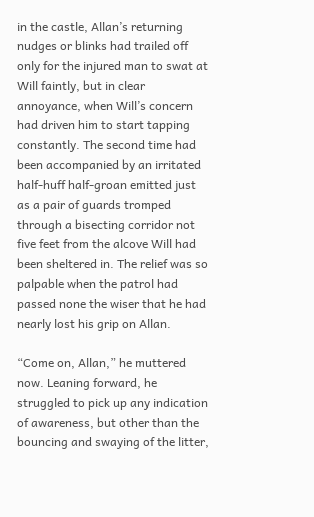in the castle, Allan’s returning nudges or blinks had trailed off only for the injured man to swat at Will faintly, but in clear annoyance, when Will’s concern had driven him to start tapping constantly. The second time had been accompanied by an irritated half-huff half-groan emitted just as a pair of guards tromped through a bisecting corridor not five feet from the alcove Will had been sheltered in. The relief was so palpable when the patrol had passed none the wiser that he had nearly lost his grip on Allan.

“Come on, Allan,” he muttered now. Leaning forward, he struggled to pick up any indication of awareness, but other than the bouncing and swaying of the litter,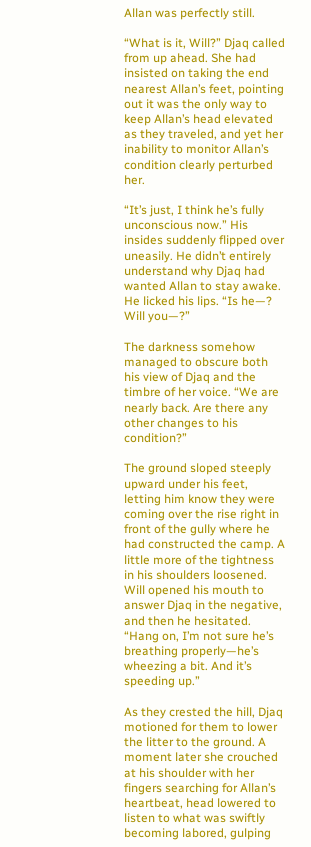Allan was perfectly still.

“What is it, Will?” Djaq called from up ahead. She had insisted on taking the end nearest Allan’s feet, pointing out it was the only way to keep Allan’s head elevated as they traveled, and yet her inability to monitor Allan’s condition clearly perturbed her.

“It’s just, I think he’s fully unconscious now.” His insides suddenly flipped over uneasily. He didn’t entirely understand why Djaq had wanted Allan to stay awake. He licked his lips. “Is he—? Will you—?”

The darkness somehow managed to obscure both his view of Djaq and the timbre of her voice. “We are nearly back. Are there any other changes to his condition?”

The ground sloped steeply upward under his feet, letting him know they were coming over the rise right in front of the gully where he had constructed the camp. A little more of the tightness in his shoulders loosened. Will opened his mouth to answer Djaq in the negative, and then he hesitated. “Hang on, I’m not sure he’s breathing properly—he’s wheezing a bit. And it’s speeding up.”

As they crested the hill, Djaq motioned for them to lower the litter to the ground. A moment later she crouched at his shoulder with her fingers searching for Allan’s heartbeat, head lowered to listen to what was swiftly becoming labored, gulping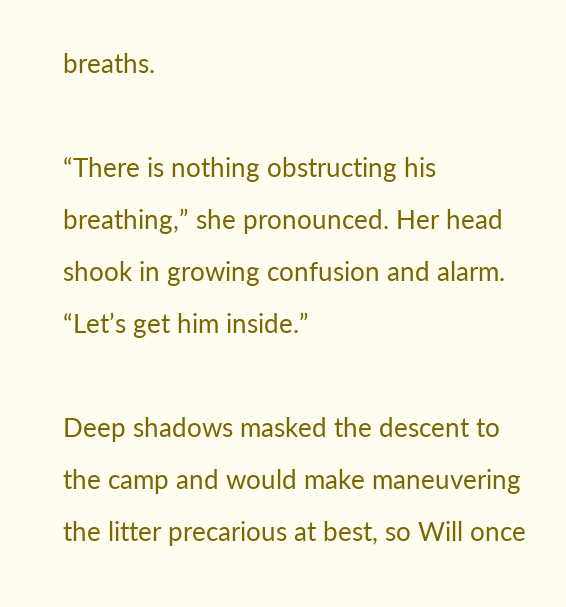breaths.

“There is nothing obstructing his breathing,” she pronounced. Her head shook in growing confusion and alarm. “Let’s get him inside.”

Deep shadows masked the descent to the camp and would make maneuvering the litter precarious at best, so Will once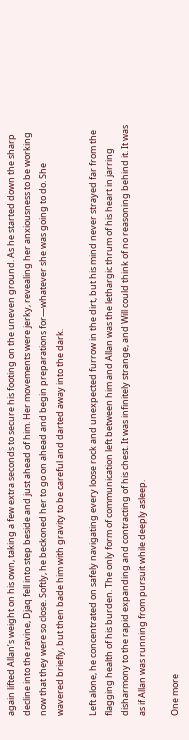again lifted Allan’s weight on his own, taking a few extra seconds to secure his footing on the uneven ground. As he started down the sharp decline into the ravine, Djaq fell into step beside and just ahead of him. Her movements were jerky, revealing her anxiousness to be working now that they were so close. Softly, he beckoned her to go on ahead and begin preparations for—whatever she was going to do. She wavered briefly, but then bade him with gravity to be careful and darted away into the dark.

Left alone, he concentrated on safely navigating every loose rock and unexpected furrow in the dirt, but his mind never strayed far from the flagging health of his burden. The only form of communication left between him and Allan was the lethargic thrum of his heart in jarring disharmony to the rapid expanding and contracting of his chest. It was infinitely strange, and Will could think of no reasoning behind it. It was as if Allan was running from pursuit while deeply asleep.

One more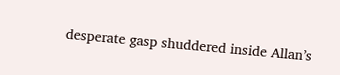desperate gasp shuddered inside Allan’s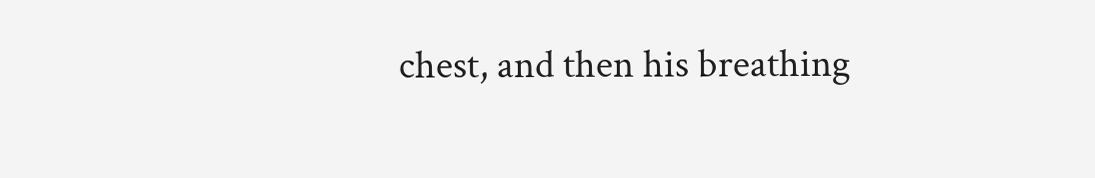chest, and then his breathing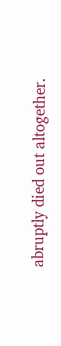abruptly died out altogether.